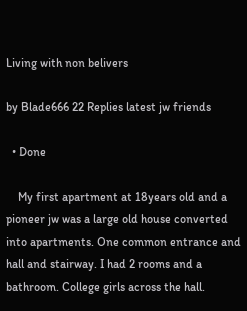Living with non belivers

by Blade666 22 Replies latest jw friends

  • Done

    My first apartment at 18years old and a pioneer jw was a large old house converted into apartments. One common entrance and hall and stairway. I had 2 rooms and a bathroom. College girls across the hall.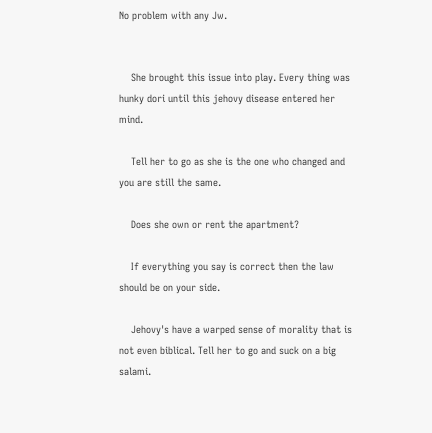No problem with any Jw.


    She brought this issue into play. Every thing was hunky dori until this jehovy disease entered her mind.

    Tell her to go as she is the one who changed and you are still the same.

    Does she own or rent the apartment?

    If everything you say is correct then the law should be on your side.

    Jehovy's have a warped sense of morality that is not even biblical. Tell her to go and suck on a big salami.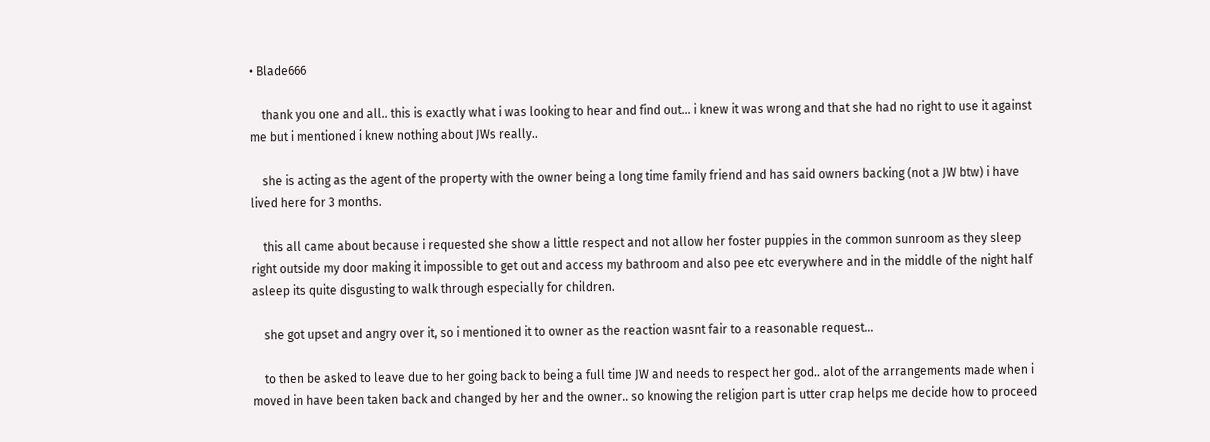• Blade666

    thank you one and all.. this is exactly what i was looking to hear and find out... i knew it was wrong and that she had no right to use it against me but i mentioned i knew nothing about JWs really..

    she is acting as the agent of the property with the owner being a long time family friend and has said owners backing (not a JW btw) i have lived here for 3 months.

    this all came about because i requested she show a little respect and not allow her foster puppies in the common sunroom as they sleep right outside my door making it impossible to get out and access my bathroom and also pee etc everywhere and in the middle of the night half asleep its quite disgusting to walk through especially for children.

    she got upset and angry over it, so i mentioned it to owner as the reaction wasnt fair to a reasonable request...

    to then be asked to leave due to her going back to being a full time JW and needs to respect her god.. alot of the arrangements made when i moved in have been taken back and changed by her and the owner.. so knowing the religion part is utter crap helps me decide how to proceed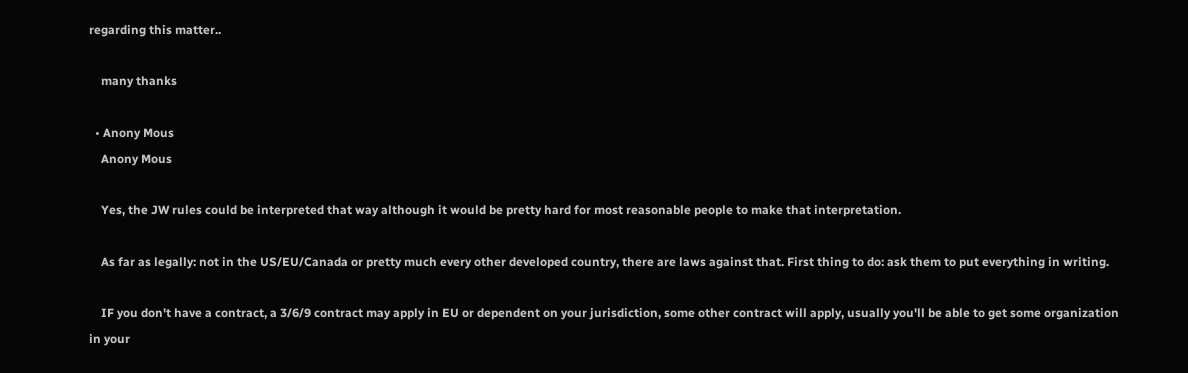regarding this matter..

    many thanks

  • Anony Mous
    Anony Mous

    Yes, the JW rules could be interpreted that way although it would be pretty hard for most reasonable people to make that interpretation.

    As far as legally: not in the US/EU/Canada or pretty much every other developed country, there are laws against that. First thing to do: ask them to put everything in writing.

    IF you don't have a contract, a 3/6/9 contract may apply in EU or dependent on your jurisdiction, some other contract will apply, usually you'll be able to get some organization in your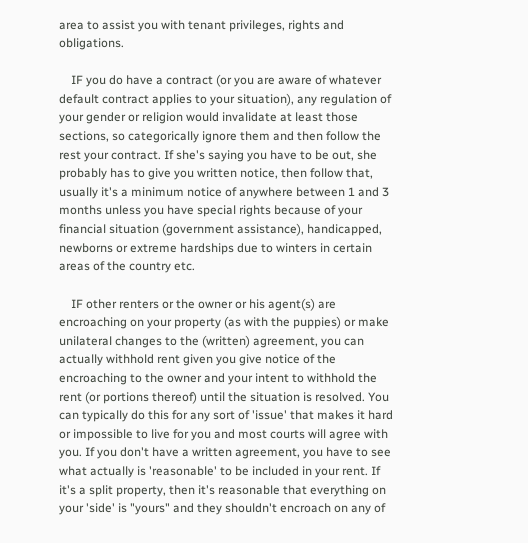area to assist you with tenant privileges, rights and obligations.

    IF you do have a contract (or you are aware of whatever default contract applies to your situation), any regulation of your gender or religion would invalidate at least those sections, so categorically ignore them and then follow the rest your contract. If she's saying you have to be out, she probably has to give you written notice, then follow that, usually it's a minimum notice of anywhere between 1 and 3 months unless you have special rights because of your financial situation (government assistance), handicapped, newborns or extreme hardships due to winters in certain areas of the country etc.

    IF other renters or the owner or his agent(s) are encroaching on your property (as with the puppies) or make unilateral changes to the (written) agreement, you can actually withhold rent given you give notice of the encroaching to the owner and your intent to withhold the rent (or portions thereof) until the situation is resolved. You can typically do this for any sort of 'issue' that makes it hard or impossible to live for you and most courts will agree with you. If you don't have a written agreement, you have to see what actually is 'reasonable' to be included in your rent. If it's a split property, then it's reasonable that everything on your 'side' is "yours" and they shouldn't encroach on any of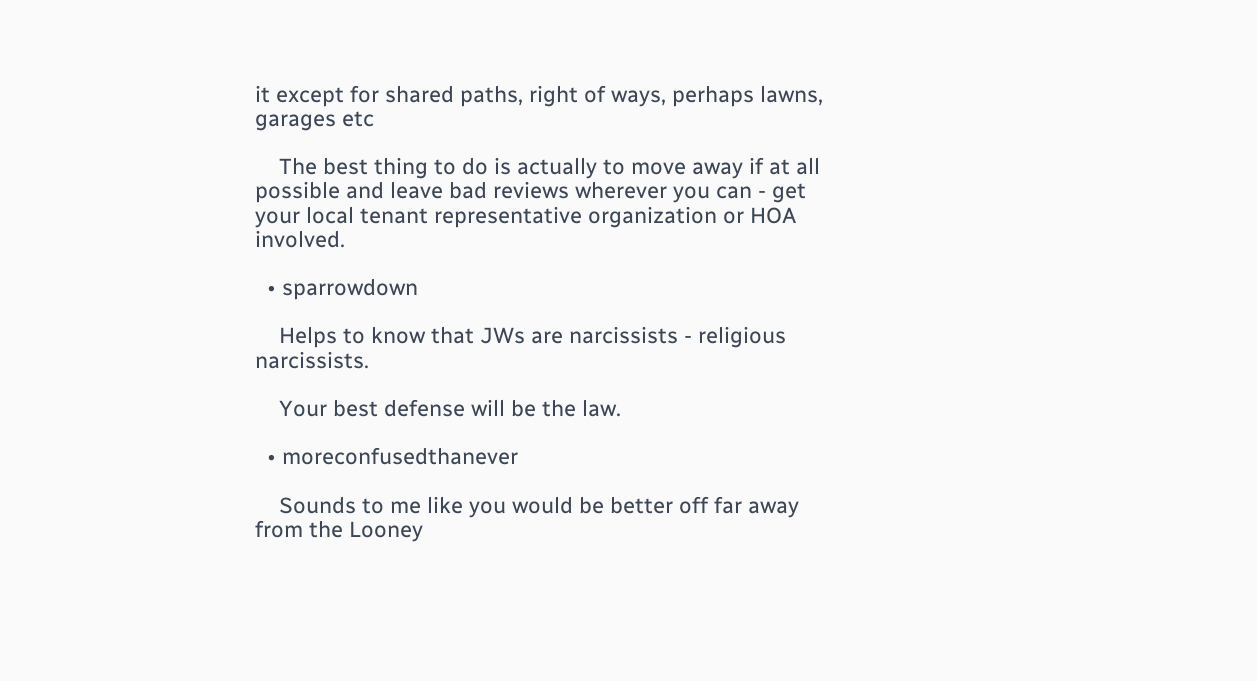it except for shared paths, right of ways, perhaps lawns, garages etc

    The best thing to do is actually to move away if at all possible and leave bad reviews wherever you can - get your local tenant representative organization or HOA involved.

  • sparrowdown

    Helps to know that JWs are narcissists - religious narcissists.

    Your best defense will be the law.

  • moreconfusedthanever

    Sounds to me like you would be better off far away from the Looney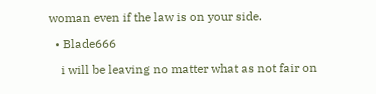woman even if the law is on your side.

  • Blade666

    i will be leaving no matter what as not fair on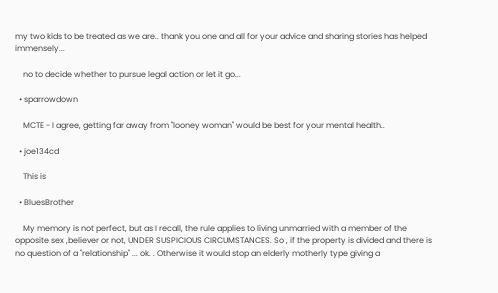my two kids to be treated as we are.. thank you one and all for your advice and sharing stories has helped immensely...

    no to decide whether to pursue legal action or let it go...

  • sparrowdown

    MCTE - I agree, getting far away from "looney woman" would be best for your mental health..

  • joe134cd

    This is

  • BluesBrother

    My memory is not perfect, but as I recall, the rule applies to living unmarried with a member of the opposite sex ,believer or not, UNDER SUSPICIOUS CIRCUMSTANCES. So , if the property is divided and there is no question of a "relationship" ... ok. . Otherwise it would stop an elderly motherly type giving a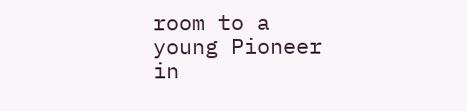room to a young Pioneer in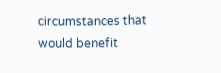circumstances that would benefit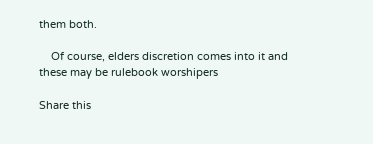them both.

    Of course, elders discretion comes into it and these may be rulebook worshipers

Share this